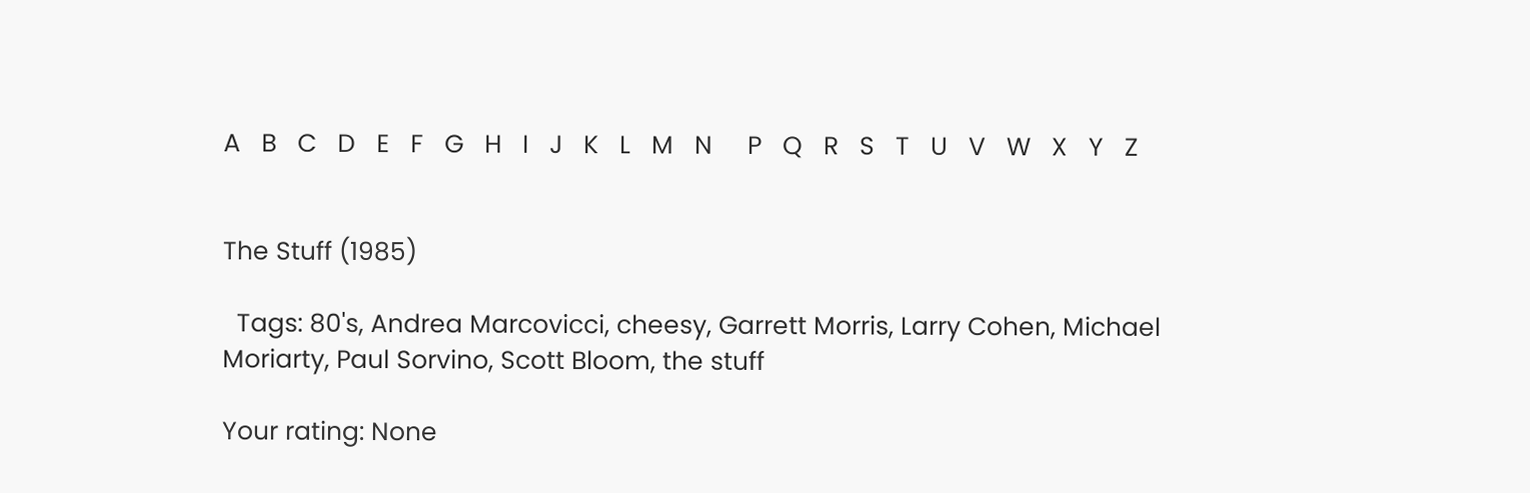A   B   C   D   E   F   G   H   I   J   K   L   M   N     P   Q   R   S   T   U   V   W   X   Y   Z


The Stuff (1985)

  Tags: 80's, Andrea Marcovicci, cheesy, Garrett Morris, Larry Cohen, Michael Moriarty, Paul Sorvino, Scott Bloom, the stuff

Your rating: None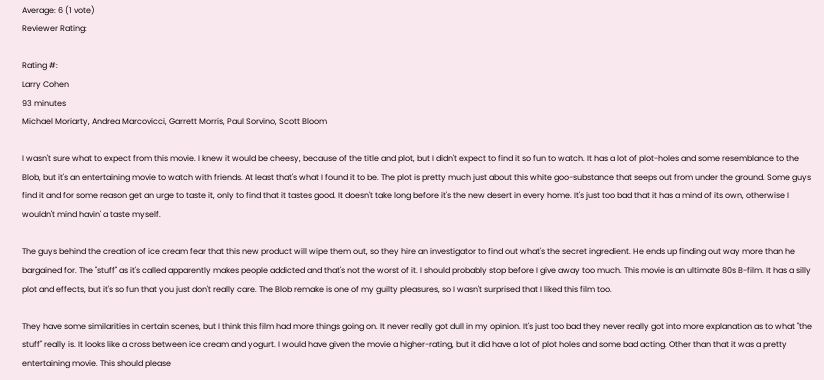Average: 6 (1 vote)
Reviewer Rating:

Rating #:
Larry Cohen
93 minutes
Michael Moriarty, Andrea Marcovicci, Garrett Morris, Paul Sorvino, Scott Bloom

I wasn't sure what to expect from this movie. I knew it would be cheesy, because of the title and plot, but I didn't expect to find it so fun to watch. It has a lot of plot-holes and some resemblance to the Blob, but it's an entertaining movie to watch with friends. At least that's what I found it to be. The plot is pretty much just about this white goo-substance that seeps out from under the ground. Some guys find it and for some reason get an urge to taste it, only to find that it tastes good. It doesn't take long before it's the new desert in every home. It's just too bad that it has a mind of its own, otherwise I wouldn't mind havin' a taste myself.

The guys behind the creation of ice cream fear that this new product will wipe them out, so they hire an investigator to find out what's the secret ingredient. He ends up finding out way more than he bargained for. The "stuff" as it's called apparently makes people addicted and that's not the worst of it. I should probably stop before I give away too much. This movie is an ultimate 80s B-film. It has a silly plot and effects, but it's so fun that you just don't really care. The Blob remake is one of my guilty pleasures, so I wasn't surprised that I liked this film too.

They have some similarities in certain scenes, but I think this film had more things going on. It never really got dull in my opinion. It's just too bad they never really got into more explanation as to what "the stuff" really is. It looks like a cross between ice cream and yogurt. I would have given the movie a higher-rating, but it did have a lot of plot holes and some bad acting. Other than that it was a pretty entertaining movie. This should please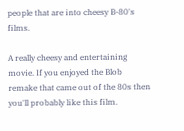people that are into cheesy B-80's films.

A really cheesy and entertaining movie. If you enjoyed the Blob remake that came out of the 80s then you'll probably like this film.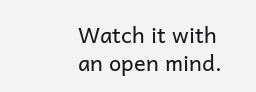Watch it with an open mind.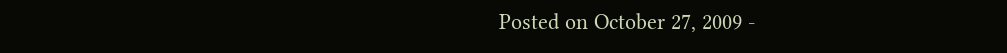Posted on October 27, 2009 -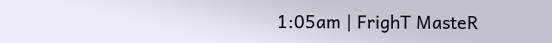1:05am | FrighT MasteR